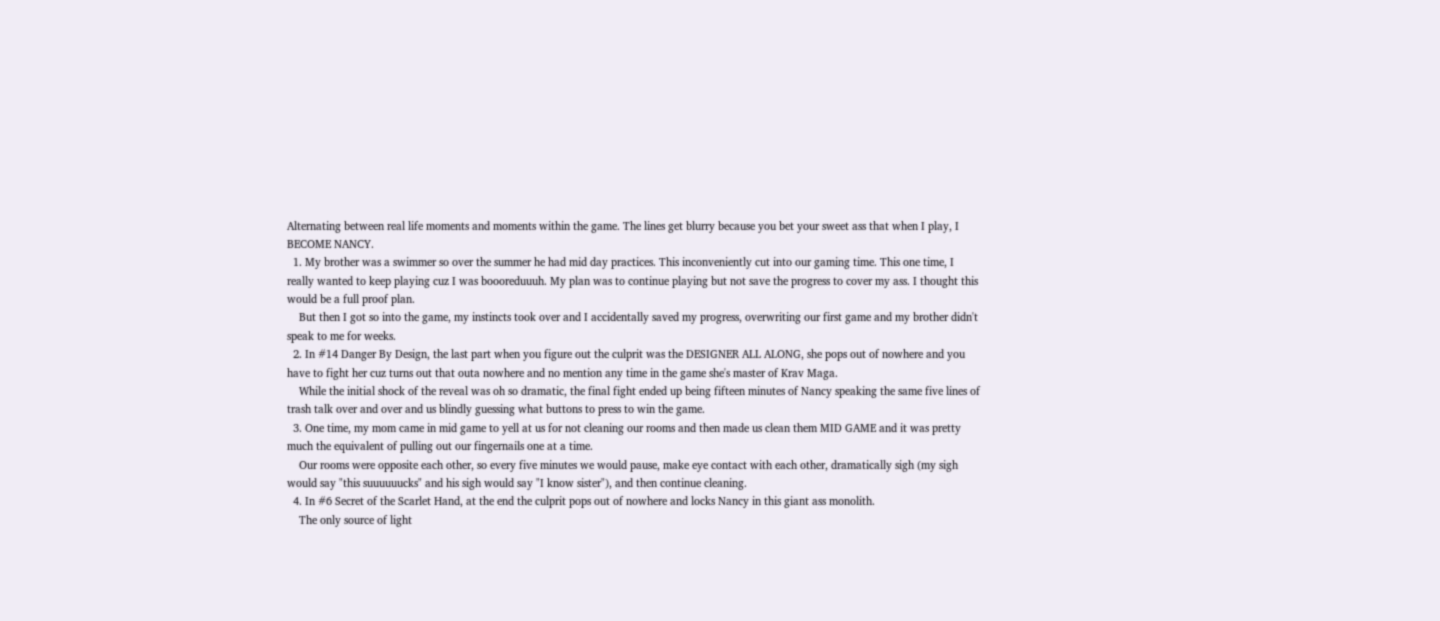Alternating between real life moments and moments within the game. The lines get blurry because you bet your sweet ass that when I play, I BECOME NANCY.
  1. My brother was a swimmer so over the summer he had mid day practices. This inconveniently cut into our gaming time. This one time, I really wanted to keep playing cuz I was boooreduuuh. My plan was to continue playing but not save the progress to cover my ass. I thought this would be a full proof plan.
    But then I got so into the game, my instincts took over and I accidentally saved my progress, overwriting our first game and my brother didn't speak to me for weeks.
  2. In #14 Danger By Design, the last part when you figure out the culprit was the DESIGNER ALL ALONG, she pops out of nowhere and you have to fight her cuz turns out that outa nowhere and no mention any time in the game she's master of Krav Maga.
    While the initial shock of the reveal was oh so dramatic, the final fight ended up being fifteen minutes of Nancy speaking the same five lines of trash talk over and over and us blindly guessing what buttons to press to win the game.
  3. One time, my mom came in mid game to yell at us for not cleaning our rooms and then made us clean them MID GAME and it was pretty much the equivalent of pulling out our fingernails one at a time.
    Our rooms were opposite each other, so every five minutes we would pause, make eye contact with each other, dramatically sigh (my sigh would say "this suuuuuucks" and his sigh would say "I know sister"), and then continue cleaning.
  4. In #6 Secret of the Scarlet Hand, at the end the culprit pops out of nowhere and locks Nancy in this giant ass monolith.
    The only source of light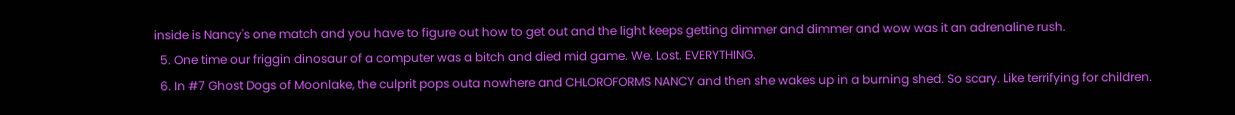inside is Nancy's one match and you have to figure out how to get out and the light keeps getting dimmer and dimmer and wow was it an adrenaline rush.
  5. One time our friggin dinosaur of a computer was a bitch and died mid game. We. Lost. EVERYTHING.
  6. In #7 Ghost Dogs of Moonlake, the culprit pops outa nowhere and CHLOROFORMS NANCY and then she wakes up in a burning shed. So scary. Like terrifying for children.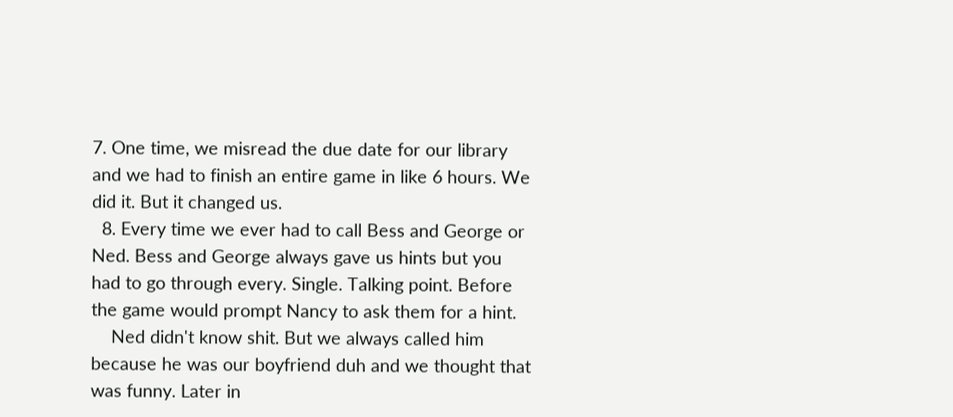7. One time, we misread the due date for our library and we had to finish an entire game in like 6 hours. We did it. But it changed us.
  8. Every time we ever had to call Bess and George or Ned. Bess and George always gave us hints but you had to go through every. Single. Talking point. Before the game would prompt Nancy to ask them for a hint.
    Ned didn't know shit. But we always called him because he was our boyfriend duh and we thought that was funny. Later in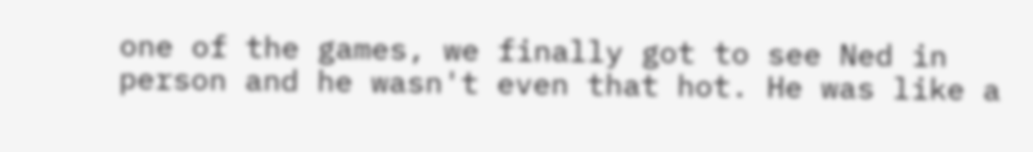one of the games, we finally got to see Ned in person and he wasn't even that hot. He was like a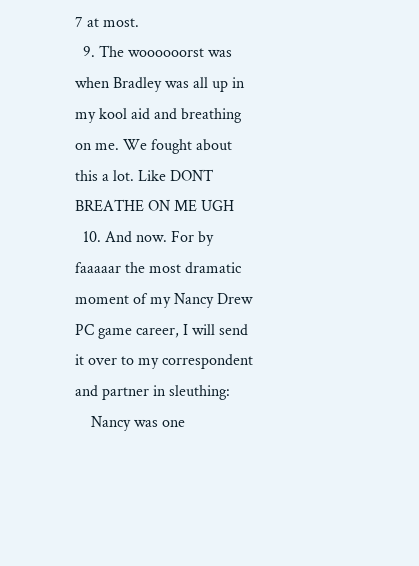7 at most.
  9. The woooooorst was when Bradley was all up in my kool aid and breathing on me. We fought about this a lot. Like DONT BREATHE ON ME UGH
  10. And now. For by faaaaar the most dramatic moment of my Nancy Drew PC game career, I will send it over to my correspondent and partner in sleuthing:
    Nancy was one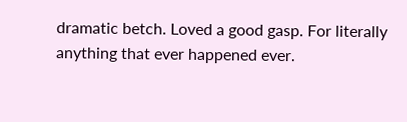dramatic betch. Loved a good gasp. For literally anything that ever happened ever.